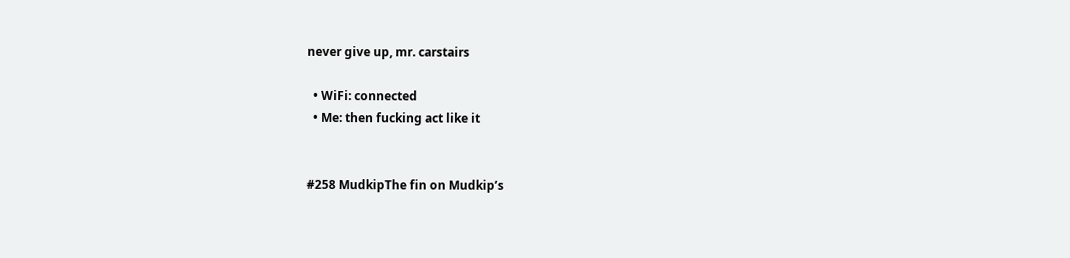never give up, mr. carstairs

  • WiFi: connected
  • Me: then fucking act like it


#258 MudkipThe fin on Mudkip’s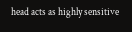head acts as highly sensitive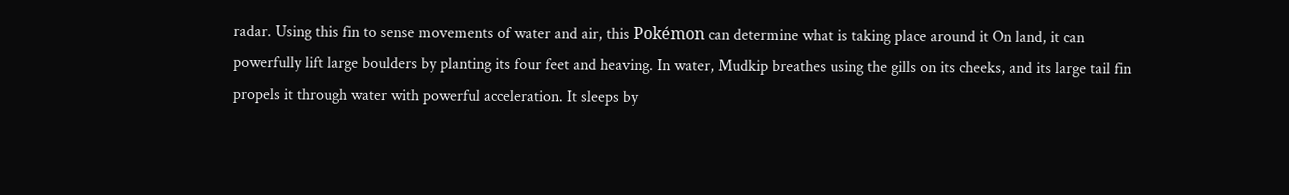radar. Using this fin to sense movements of water and air, this Pokémon can determine what is taking place around it On land, it can powerfully lift large boulders by planting its four feet and heaving. In water, Mudkip breathes using the gills on its cheeks, and its large tail fin propels it through water with powerful acceleration. It sleeps by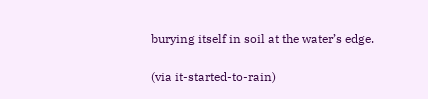burying itself in soil at the water’s edge.

(via it-started-to-rain)